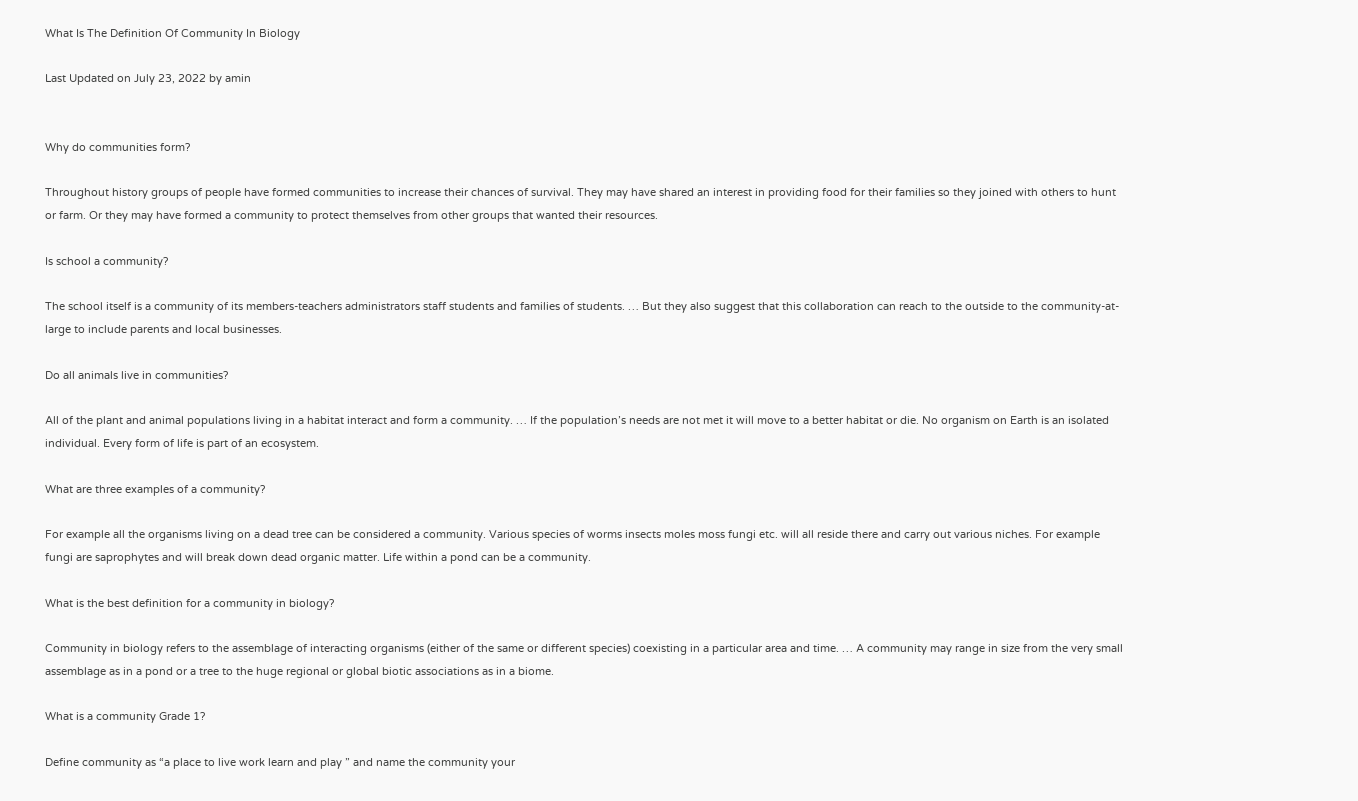What Is The Definition Of Community In Biology

Last Updated on July 23, 2022 by amin


Why do communities form?

Throughout history groups of people have formed communities to increase their chances of survival. They may have shared an interest in providing food for their families so they joined with others to hunt or farm. Or they may have formed a community to protect themselves from other groups that wanted their resources.

Is school a community?

The school itself is a community of its members-teachers administrators staff students and families of students. … But they also suggest that this collaboration can reach to the outside to the community-at-large to include parents and local businesses.

Do all animals live in communities?

All of the plant and animal populations living in a habitat interact and form a community. … If the population’s needs are not met it will move to a better habitat or die. No organism on Earth is an isolated individual. Every form of life is part of an ecosystem.

What are three examples of a community?

For example all the organisms living on a dead tree can be considered a community. Various species of worms insects moles moss fungi etc. will all reside there and carry out various niches. For example fungi are saprophytes and will break down dead organic matter. Life within a pond can be a community.

What is the best definition for a community in biology?

Community in biology refers to the assemblage of interacting organisms (either of the same or different species) coexisting in a particular area and time. … A community may range in size from the very small assemblage as in a pond or a tree to the huge regional or global biotic associations as in a biome.

What is a community Grade 1?

Define community as “a place to live work learn and play ” and name the community your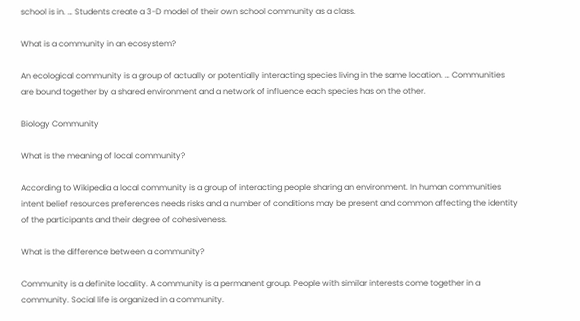school is in. … Students create a 3-D model of their own school community as a class.

What is a community in an ecosystem?

An ecological community is a group of actually or potentially interacting species living in the same location. … Communities are bound together by a shared environment and a network of influence each species has on the other.

Biology Community

What is the meaning of local community?

According to Wikipedia a local community is a group of interacting people sharing an environment. In human communities intent belief resources preferences needs risks and a number of conditions may be present and common affecting the identity of the participants and their degree of cohesiveness.

What is the difference between a community?

Community is a definite locality. A community is a permanent group. People with similar interests come together in a community. Social life is organized in a community.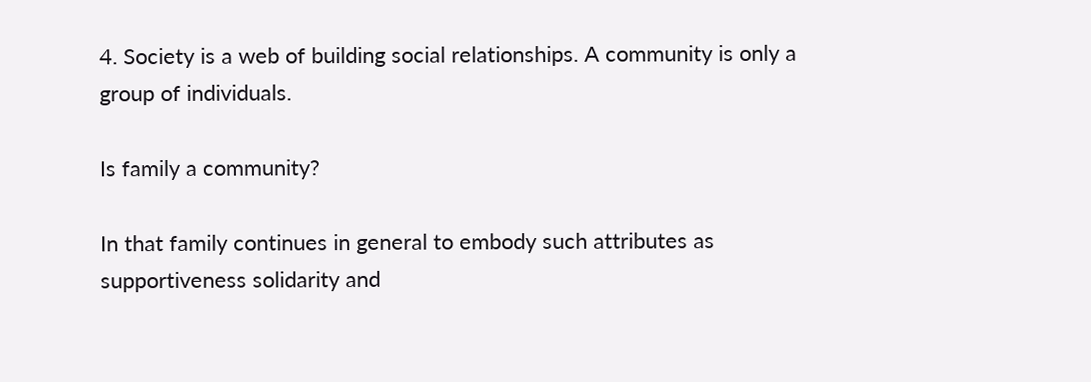4. Society is a web of building social relationships. A community is only a group of individuals.

Is family a community?

In that family continues in general to embody such attributes as supportiveness solidarity and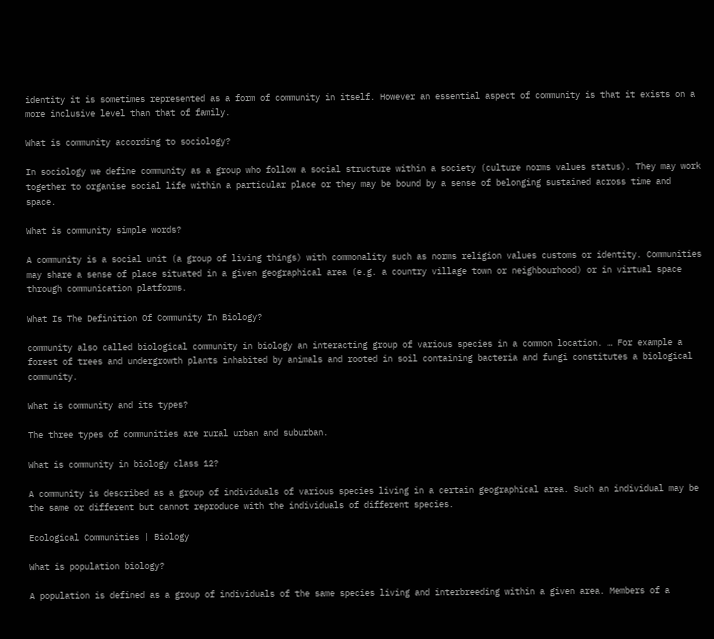identity it is sometimes represented as a form of community in itself. However an essential aspect of community is that it exists on a more inclusive level than that of family.

What is community according to sociology?

In sociology we define community as a group who follow a social structure within a society (culture norms values status). They may work together to organise social life within a particular place or they may be bound by a sense of belonging sustained across time and space.

What is community simple words?

A community is a social unit (a group of living things) with commonality such as norms religion values customs or identity. Communities may share a sense of place situated in a given geographical area (e.g. a country village town or neighbourhood) or in virtual space through communication platforms.

What Is The Definition Of Community In Biology?

community also called biological community in biology an interacting group of various species in a common location. … For example a forest of trees and undergrowth plants inhabited by animals and rooted in soil containing bacteria and fungi constitutes a biological community.

What is community and its types?

The three types of communities are rural urban and suburban.

What is community in biology class 12?

A community is described as a group of individuals of various species living in a certain geographical area. Such an individual may be the same or different but cannot reproduce with the individuals of different species.

Ecological Communities | Biology

What is population biology?

A population is defined as a group of individuals of the same species living and interbreeding within a given area. Members of a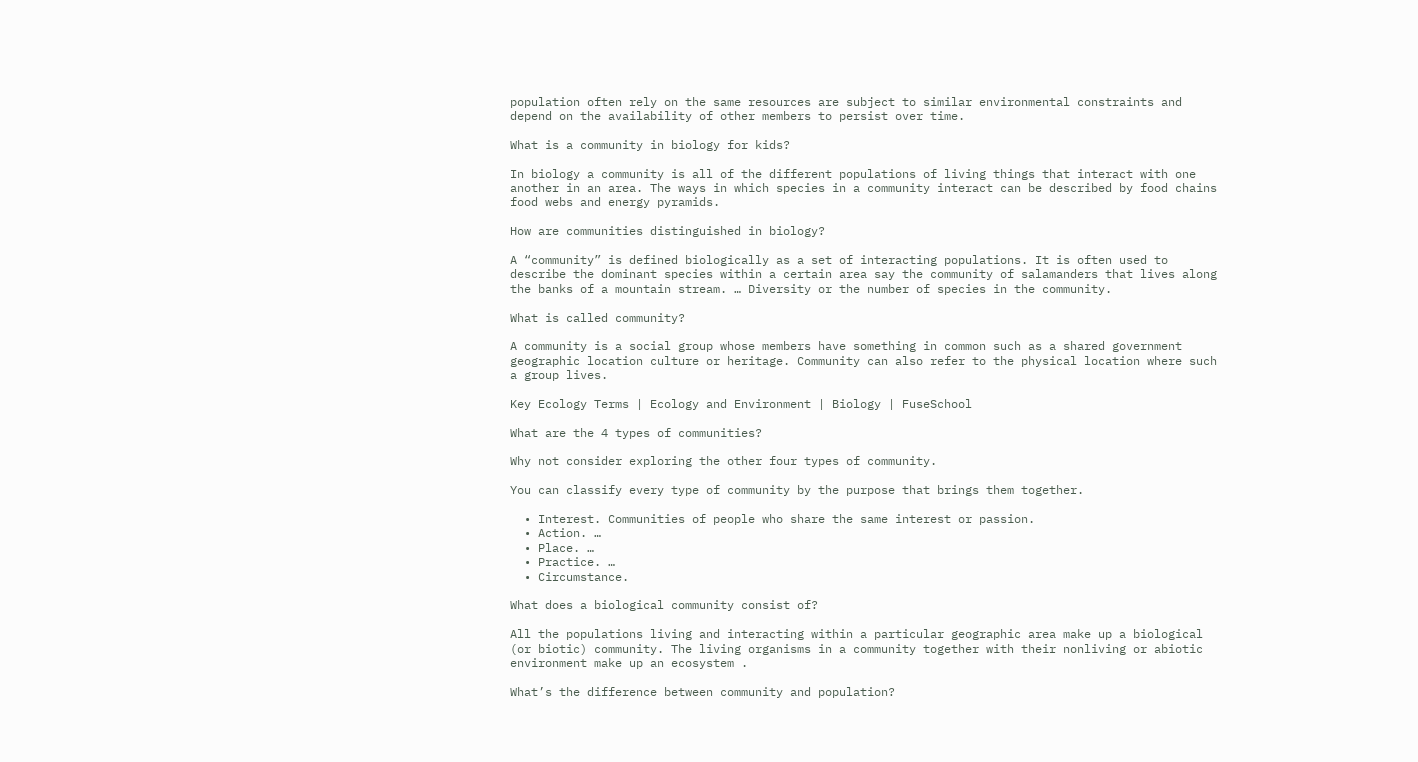population often rely on the same resources are subject to similar environmental constraints and depend on the availability of other members to persist over time.

What is a community in biology for kids?

In biology a community is all of the different populations of living things that interact with one another in an area. The ways in which species in a community interact can be described by food chains food webs and energy pyramids.

How are communities distinguished in biology?

A “community” is defined biologically as a set of interacting populations. It is often used to describe the dominant species within a certain area say the community of salamanders that lives along the banks of a mountain stream. … Diversity or the number of species in the community.

What is called community?

A community is a social group whose members have something in common such as a shared government geographic location culture or heritage. Community can also refer to the physical location where such a group lives.

Key Ecology Terms | Ecology and Environment | Biology | FuseSchool

What are the 4 types of communities?

Why not consider exploring the other four types of community.

You can classify every type of community by the purpose that brings them together.

  • Interest. Communities of people who share the same interest or passion.
  • Action. …
  • Place. …
  • Practice. …
  • Circumstance.

What does a biological community consist of?

All the populations living and interacting within a particular geographic area make up a biological (or biotic) community. The living organisms in a community together with their nonliving or abiotic environment make up an ecosystem .

What’s the difference between community and population?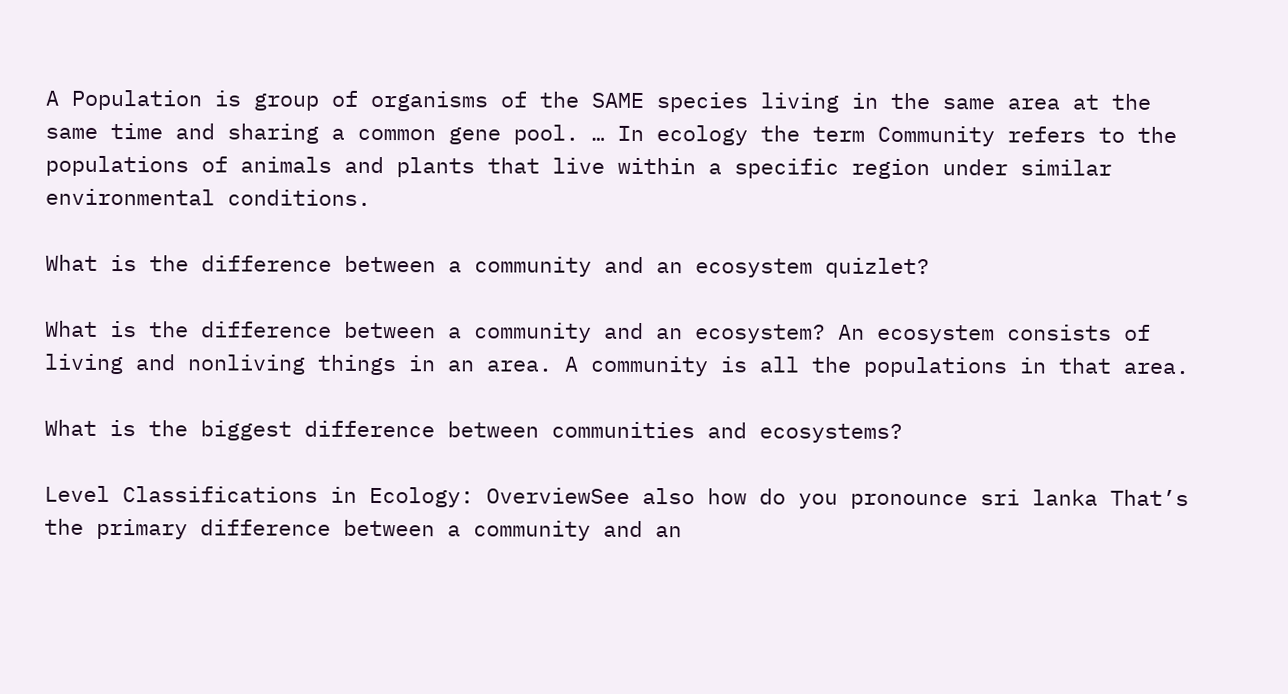A Population is group of organisms of the SAME species living in the same area at the same time and sharing a common gene pool. … In ecology the term Community refers to the populations of animals and plants that live within a specific region under similar environmental conditions.

What is the difference between a community and an ecosystem quizlet?

What is the difference between a community and an ecosystem? An ecosystem consists of living and nonliving things in an area. A community is all the populations in that area.

What is the biggest difference between communities and ecosystems?

Level Classifications in Ecology: OverviewSee also how do you pronounce sri lanka That’s the primary difference between a community and an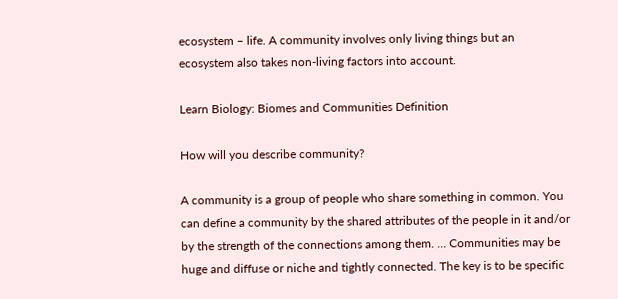ecosystem – life. A community involves only living things but an ecosystem also takes non-living factors into account.

Learn Biology: Biomes and Communities Definition

How will you describe community?

A community is a group of people who share something in common. You can define a community by the shared attributes of the people in it and/or by the strength of the connections among them. … Communities may be huge and diffuse or niche and tightly connected. The key is to be specific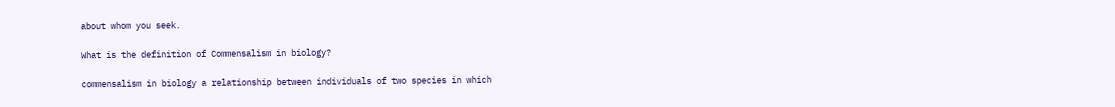about whom you seek.

What is the definition of Commensalism in biology?

commensalism in biology a relationship between individuals of two species in which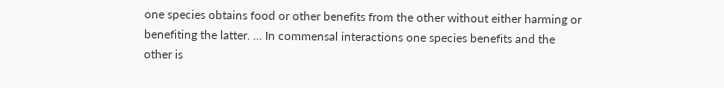one species obtains food or other benefits from the other without either harming or benefiting the latter. … In commensal interactions one species benefits and the other is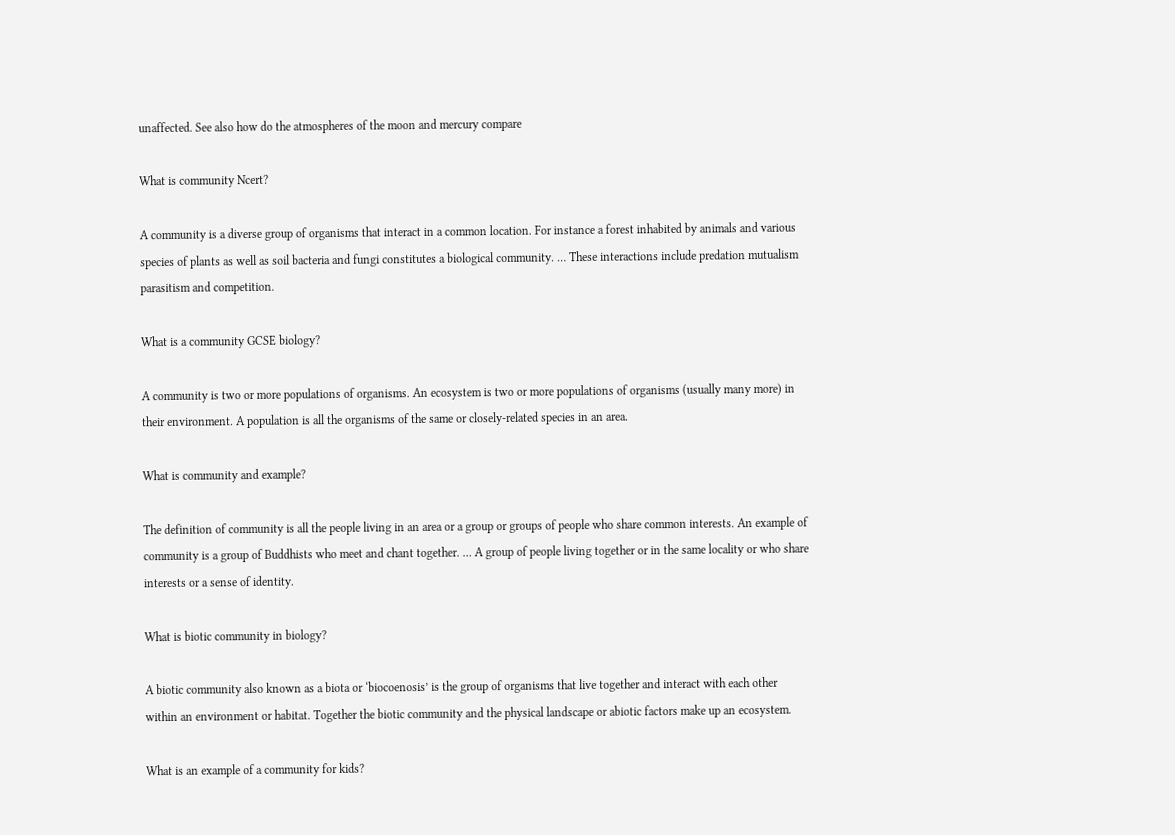unaffected. See also how do the atmospheres of the moon and mercury compare

What is community Ncert?

A community is a diverse group of organisms that interact in a common location. For instance a forest inhabited by animals and various species of plants as well as soil bacteria and fungi constitutes a biological community. … These interactions include predation mutualism parasitism and competition.

What is a community GCSE biology?

A community is two or more populations of organisms. An ecosystem is two or more populations of organisms (usually many more) in their environment. A population is all the organisms of the same or closely-related species in an area.

What is community and example?

The definition of community is all the people living in an area or a group or groups of people who share common interests. An example of community is a group of Buddhists who meet and chant together. … A group of people living together or in the same locality or who share interests or a sense of identity.

What is biotic community in biology?

A biotic community also known as a biota or ‘biocoenosis’ is the group of organisms that live together and interact with each other within an environment or habitat. Together the biotic community and the physical landscape or abiotic factors make up an ecosystem.

What is an example of a community for kids?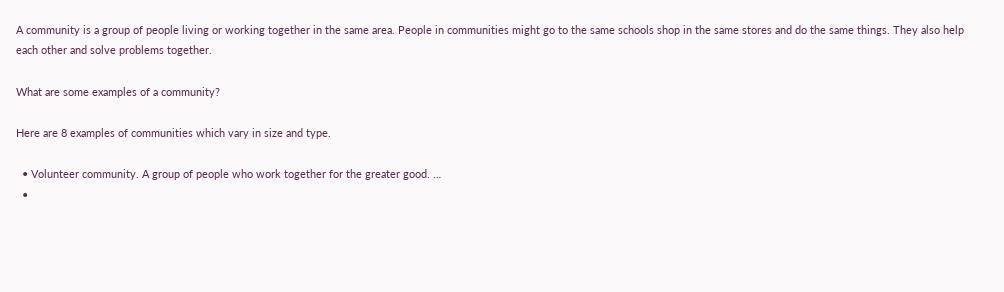A community is a group of people living or working together in the same area. People in communities might go to the same schools shop in the same stores and do the same things. They also help each other and solve problems together.

What are some examples of a community?

Here are 8 examples of communities which vary in size and type.

  • Volunteer community. A group of people who work together for the greater good. …
  •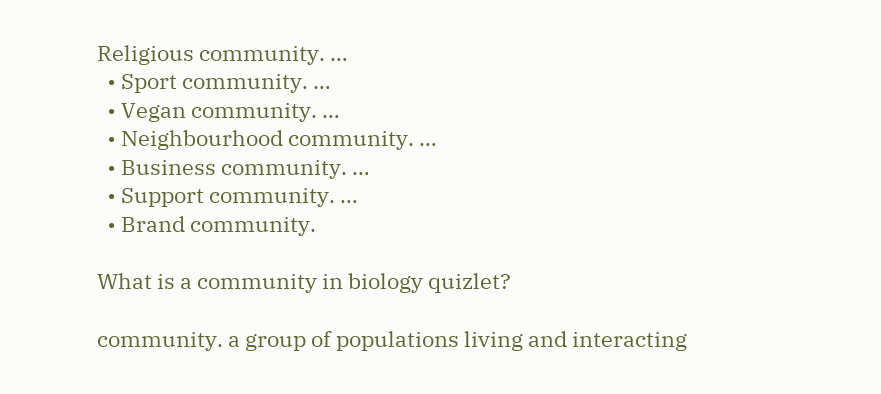Religious community. …
  • Sport community. …
  • Vegan community. …
  • Neighbourhood community. …
  • Business community. …
  • Support community. …
  • Brand community.

What is a community in biology quizlet?

community. a group of populations living and interacting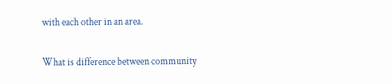with each other in an area.

What is difference between community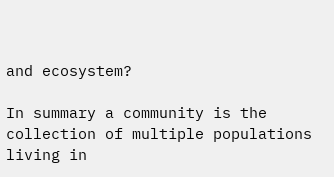and ecosystem?

In summary a community is the collection of multiple populations living in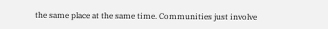the same place at the same time. Communities just involve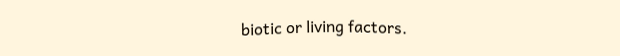biotic or living factors.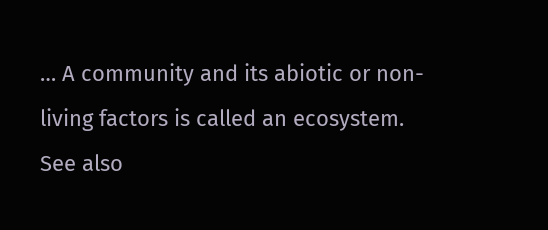… A community and its abiotic or non-living factors is called an ecosystem. See also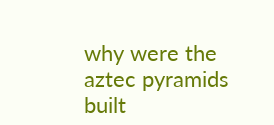why were the aztec pyramids built